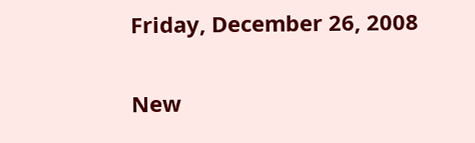Friday, December 26, 2008

New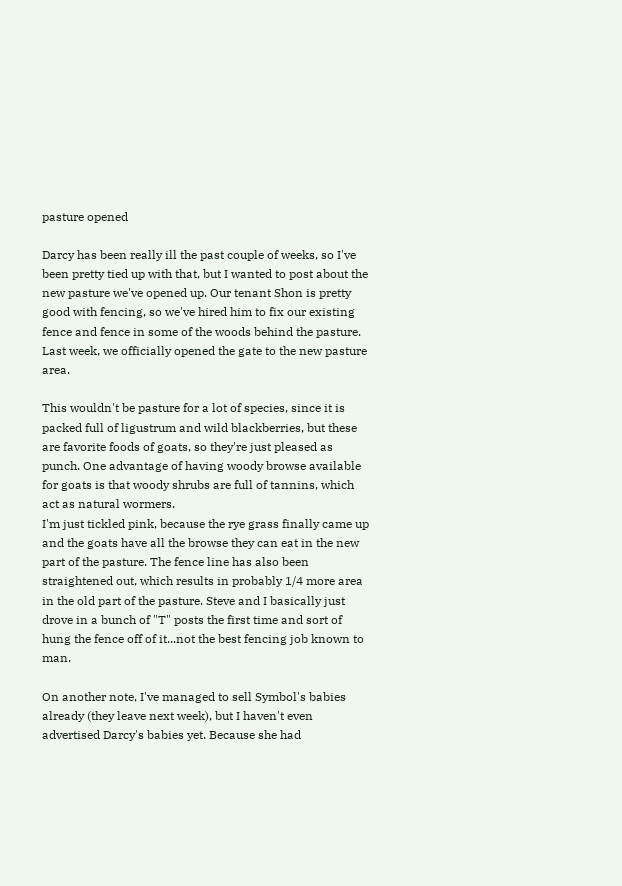pasture opened

Darcy has been really ill the past couple of weeks, so I've been pretty tied up with that, but I wanted to post about the new pasture we've opened up. Our tenant Shon is pretty good with fencing, so we've hired him to fix our existing fence and fence in some of the woods behind the pasture. Last week, we officially opened the gate to the new pasture area.

This wouldn't be pasture for a lot of species, since it is packed full of ligustrum and wild blackberries, but these are favorite foods of goats, so they're just pleased as punch. One advantage of having woody browse available for goats is that woody shrubs are full of tannins, which act as natural wormers.
I'm just tickled pink, because the rye grass finally came up and the goats have all the browse they can eat in the new part of the pasture. The fence line has also been straightened out, which results in probably 1/4 more area in the old part of the pasture. Steve and I basically just drove in a bunch of "T" posts the first time and sort of hung the fence off of it...not the best fencing job known to man.

On another note, I've managed to sell Symbol's babies already (they leave next week), but I haven't even advertised Darcy's babies yet. Because she had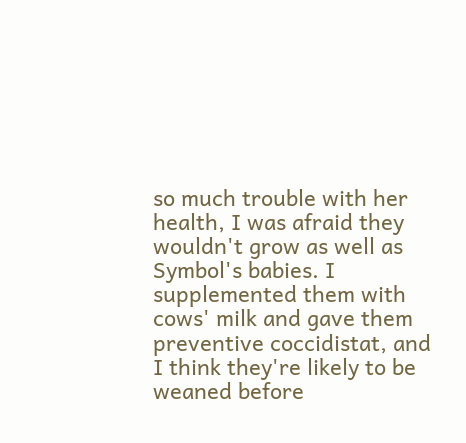so much trouble with her health, I was afraid they wouldn't grow as well as Symbol's babies. I supplemented them with cows' milk and gave them preventive coccidistat, and I think they're likely to be weaned before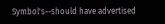Symbol's--should have advertised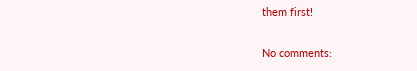them first!

No comments: